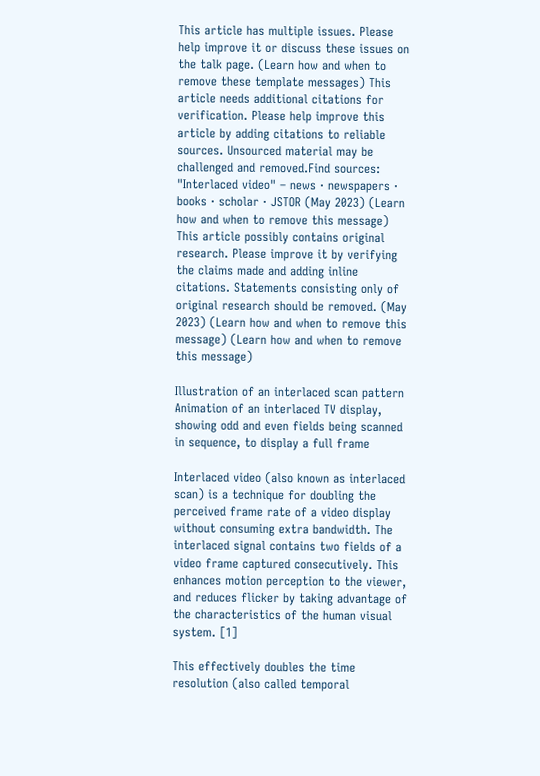This article has multiple issues. Please help improve it or discuss these issues on the talk page. (Learn how and when to remove these template messages) This article needs additional citations for verification. Please help improve this article by adding citations to reliable sources. Unsourced material may be challenged and removed.Find sources: "Interlaced video" – news · newspapers · books · scholar · JSTOR (May 2023) (Learn how and when to remove this message) This article possibly contains original research. Please improve it by verifying the claims made and adding inline citations. Statements consisting only of original research should be removed. (May 2023) (Learn how and when to remove this message) (Learn how and when to remove this message)

Illustration of an interlaced scan pattern
Animation of an interlaced TV display, showing odd and even fields being scanned in sequence, to display a full frame

Interlaced video (also known as interlaced scan) is a technique for doubling the perceived frame rate of a video display without consuming extra bandwidth. The interlaced signal contains two fields of a video frame captured consecutively. This enhances motion perception to the viewer, and reduces flicker by taking advantage of the characteristics of the human visual system. [1]

This effectively doubles the time resolution (also called temporal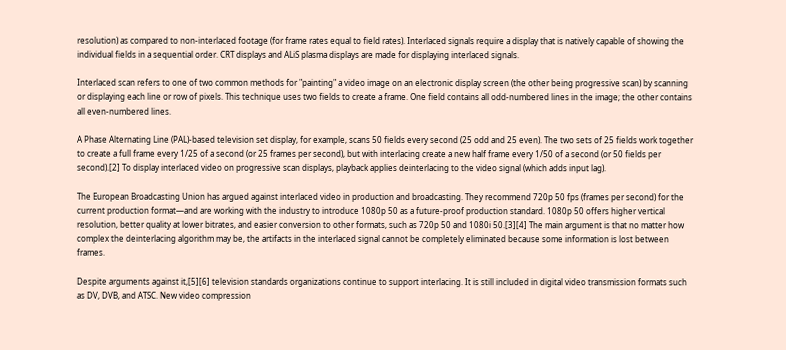resolution) as compared to non-interlaced footage (for frame rates equal to field rates). Interlaced signals require a display that is natively capable of showing the individual fields in a sequential order. CRT displays and ALiS plasma displays are made for displaying interlaced signals.

Interlaced scan refers to one of two common methods for "painting" a video image on an electronic display screen (the other being progressive scan) by scanning or displaying each line or row of pixels. This technique uses two fields to create a frame. One field contains all odd-numbered lines in the image; the other contains all even-numbered lines.

A Phase Alternating Line (PAL)-based television set display, for example, scans 50 fields every second (25 odd and 25 even). The two sets of 25 fields work together to create a full frame every 1/25 of a second (or 25 frames per second), but with interlacing create a new half frame every 1/50 of a second (or 50 fields per second).[2] To display interlaced video on progressive scan displays, playback applies deinterlacing to the video signal (which adds input lag).

The European Broadcasting Union has argued against interlaced video in production and broadcasting. They recommend 720p 50 fps (frames per second) for the current production format—and are working with the industry to introduce 1080p 50 as a future-proof production standard. 1080p 50 offers higher vertical resolution, better quality at lower bitrates, and easier conversion to other formats, such as 720p 50 and 1080i 50.[3][4] The main argument is that no matter how complex the deinterlacing algorithm may be, the artifacts in the interlaced signal cannot be completely eliminated because some information is lost between frames.

Despite arguments against it,[5][6] television standards organizations continue to support interlacing. It is still included in digital video transmission formats such as DV, DVB, and ATSC. New video compression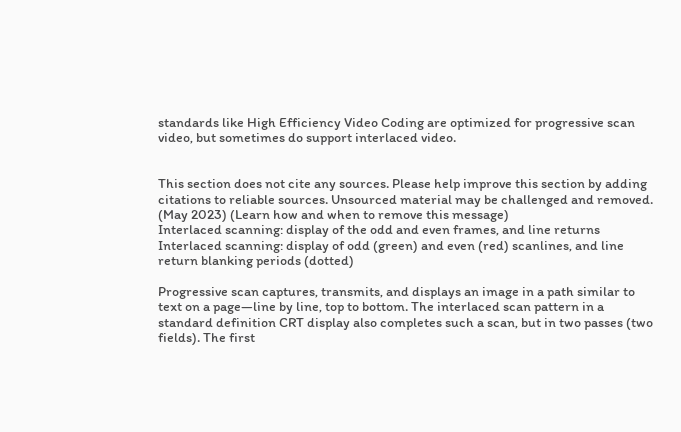standards like High Efficiency Video Coding are optimized for progressive scan video, but sometimes do support interlaced video.


This section does not cite any sources. Please help improve this section by adding citations to reliable sources. Unsourced material may be challenged and removed. (May 2023) (Learn how and when to remove this message)
Interlaced scanning: display of the odd and even frames, and line returns
Interlaced scanning: display of odd (green) and even (red) scanlines, and line return blanking periods (dotted)

Progressive scan captures, transmits, and displays an image in a path similar to text on a page—line by line, top to bottom. The interlaced scan pattern in a standard definition CRT display also completes such a scan, but in two passes (two fields). The first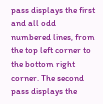pass displays the first and all odd numbered lines, from the top left corner to the bottom right corner. The second pass displays the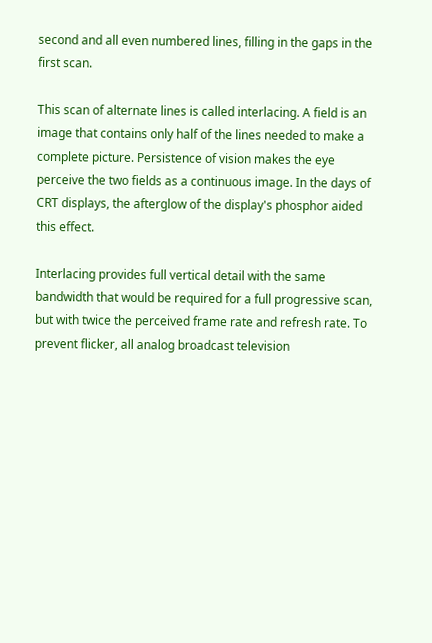second and all even numbered lines, filling in the gaps in the first scan.

This scan of alternate lines is called interlacing. A field is an image that contains only half of the lines needed to make a complete picture. Persistence of vision makes the eye perceive the two fields as a continuous image. In the days of CRT displays, the afterglow of the display's phosphor aided this effect.

Interlacing provides full vertical detail with the same bandwidth that would be required for a full progressive scan, but with twice the perceived frame rate and refresh rate. To prevent flicker, all analog broadcast television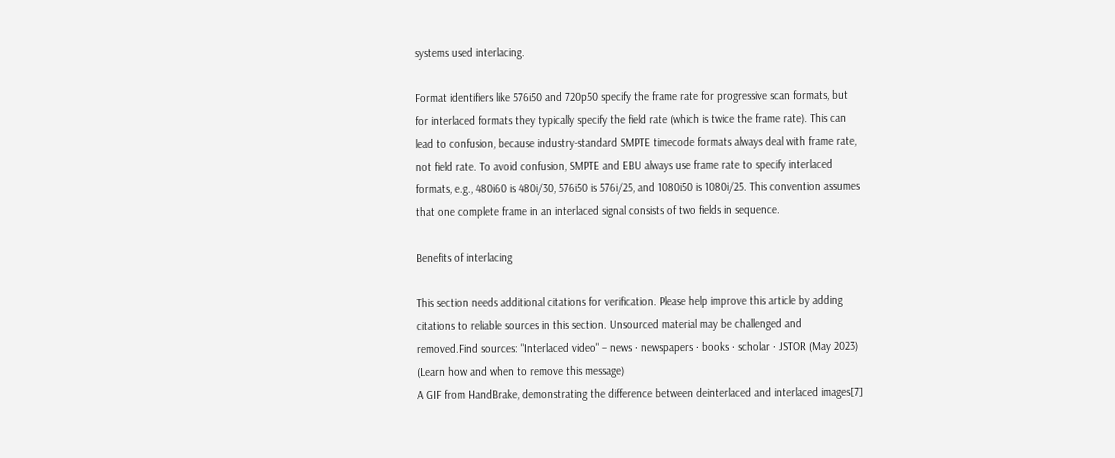systems used interlacing.

Format identifiers like 576i50 and 720p50 specify the frame rate for progressive scan formats, but for interlaced formats they typically specify the field rate (which is twice the frame rate). This can lead to confusion, because industry-standard SMPTE timecode formats always deal with frame rate, not field rate. To avoid confusion, SMPTE and EBU always use frame rate to specify interlaced formats, e.g., 480i60 is 480i/30, 576i50 is 576i/25, and 1080i50 is 1080i/25. This convention assumes that one complete frame in an interlaced signal consists of two fields in sequence.

Benefits of interlacing

This section needs additional citations for verification. Please help improve this article by adding citations to reliable sources in this section. Unsourced material may be challenged and removed.Find sources: "Interlaced video" – news · newspapers · books · scholar · JSTOR (May 2023) (Learn how and when to remove this message)
A GIF from HandBrake, demonstrating the difference between deinterlaced and interlaced images[7]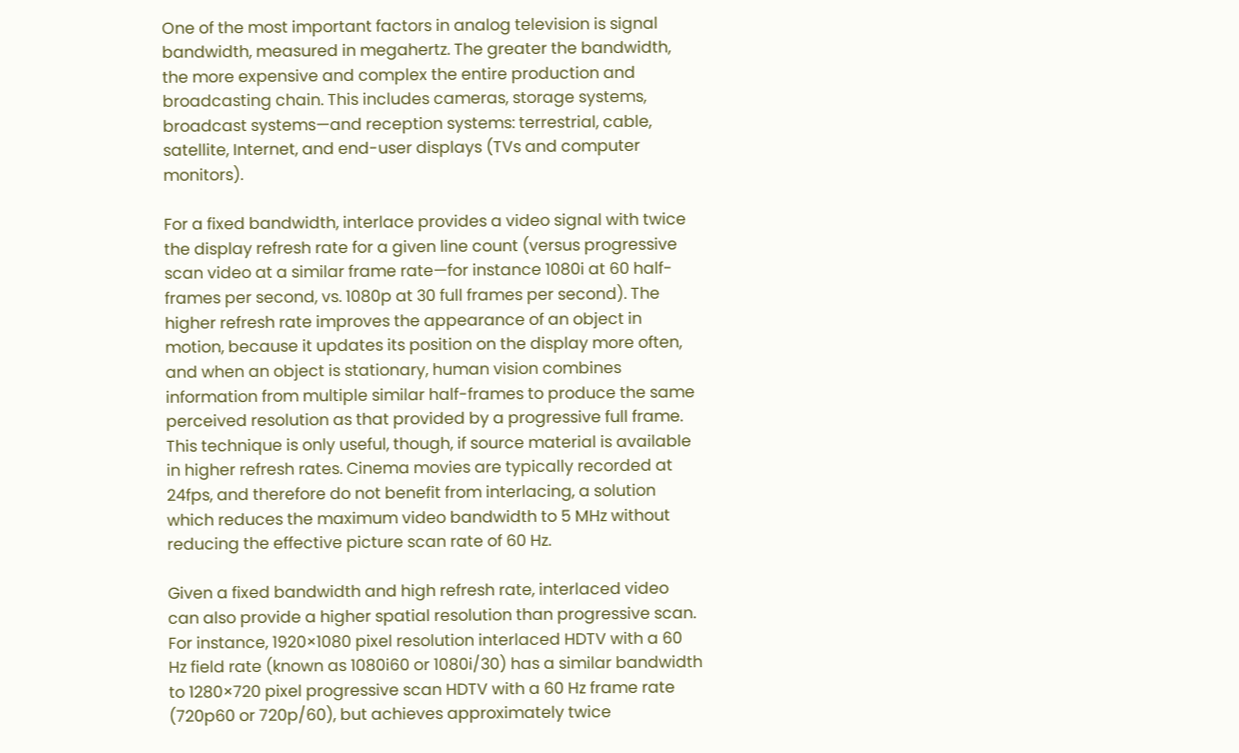One of the most important factors in analog television is signal bandwidth, measured in megahertz. The greater the bandwidth, the more expensive and complex the entire production and broadcasting chain. This includes cameras, storage systems, broadcast systems—and reception systems: terrestrial, cable, satellite, Internet, and end-user displays (TVs and computer monitors).

For a fixed bandwidth, interlace provides a video signal with twice the display refresh rate for a given line count (versus progressive scan video at a similar frame rate—for instance 1080i at 60 half-frames per second, vs. 1080p at 30 full frames per second). The higher refresh rate improves the appearance of an object in motion, because it updates its position on the display more often, and when an object is stationary, human vision combines information from multiple similar half-frames to produce the same perceived resolution as that provided by a progressive full frame. This technique is only useful, though, if source material is available in higher refresh rates. Cinema movies are typically recorded at 24fps, and therefore do not benefit from interlacing, a solution which reduces the maximum video bandwidth to 5 MHz without reducing the effective picture scan rate of 60 Hz.

Given a fixed bandwidth and high refresh rate, interlaced video can also provide a higher spatial resolution than progressive scan. For instance, 1920×1080 pixel resolution interlaced HDTV with a 60 Hz field rate (known as 1080i60 or 1080i/30) has a similar bandwidth to 1280×720 pixel progressive scan HDTV with a 60 Hz frame rate (720p60 or 720p/60), but achieves approximately twice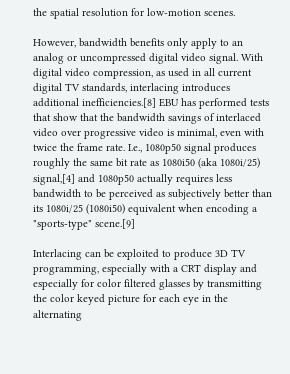the spatial resolution for low-motion scenes.

However, bandwidth benefits only apply to an analog or uncompressed digital video signal. With digital video compression, as used in all current digital TV standards, interlacing introduces additional inefficiencies.[8] EBU has performed tests that show that the bandwidth savings of interlaced video over progressive video is minimal, even with twice the frame rate. I.e., 1080p50 signal produces roughly the same bit rate as 1080i50 (aka 1080i/25) signal,[4] and 1080p50 actually requires less bandwidth to be perceived as subjectively better than its 1080i/25 (1080i50) equivalent when encoding a "sports-type" scene.[9]

Interlacing can be exploited to produce 3D TV programming, especially with a CRT display and especially for color filtered glasses by transmitting the color keyed picture for each eye in the alternating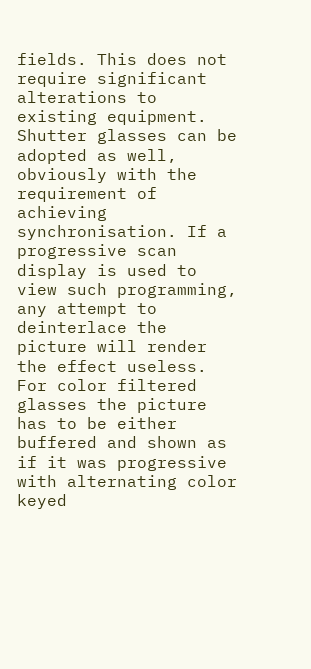fields. This does not require significant alterations to existing equipment. Shutter glasses can be adopted as well, obviously with the requirement of achieving synchronisation. If a progressive scan display is used to view such programming, any attempt to deinterlace the picture will render the effect useless. For color filtered glasses the picture has to be either buffered and shown as if it was progressive with alternating color keyed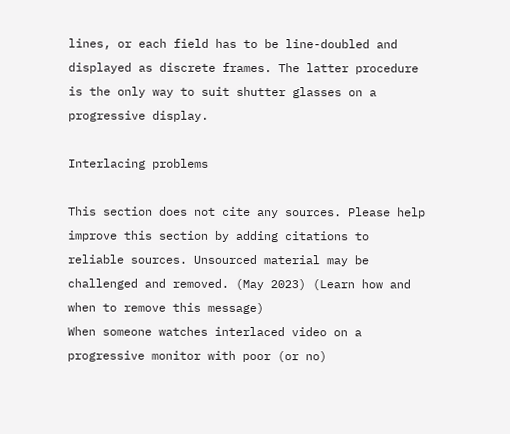lines, or each field has to be line-doubled and displayed as discrete frames. The latter procedure is the only way to suit shutter glasses on a progressive display.

Interlacing problems

This section does not cite any sources. Please help improve this section by adding citations to reliable sources. Unsourced material may be challenged and removed. (May 2023) (Learn how and when to remove this message)
When someone watches interlaced video on a progressive monitor with poor (or no)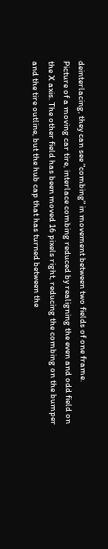deinterlacing, they can see "combing" in movement between two fields of one frame.
Picture of a moving car tire, interlace combing reduced by realigning the even and odd field on the X axis. The other field has been moved 16 pixels right, reducing the combing on the bumper and the tire outline, but the hub cap that has turned between the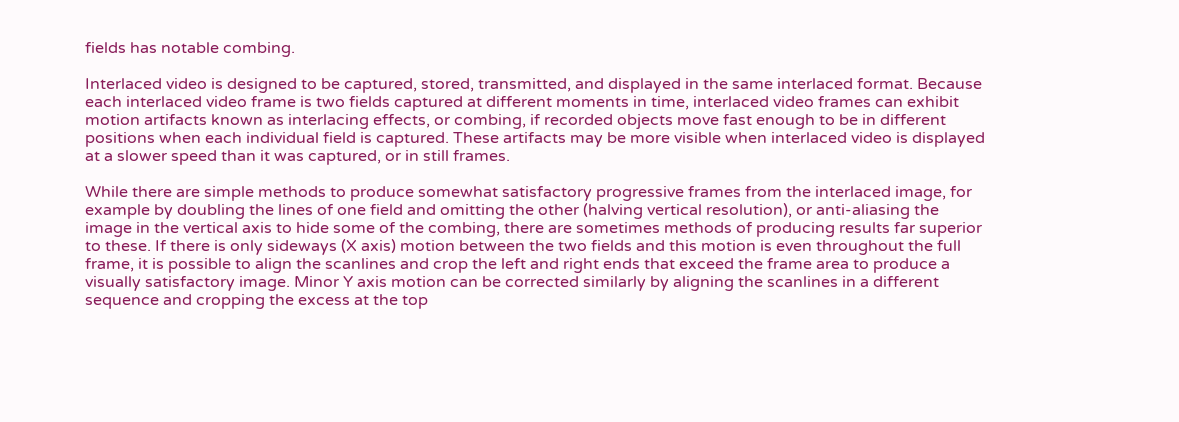fields has notable combing.

Interlaced video is designed to be captured, stored, transmitted, and displayed in the same interlaced format. Because each interlaced video frame is two fields captured at different moments in time, interlaced video frames can exhibit motion artifacts known as interlacing effects, or combing, if recorded objects move fast enough to be in different positions when each individual field is captured. These artifacts may be more visible when interlaced video is displayed at a slower speed than it was captured, or in still frames.

While there are simple methods to produce somewhat satisfactory progressive frames from the interlaced image, for example by doubling the lines of one field and omitting the other (halving vertical resolution), or anti-aliasing the image in the vertical axis to hide some of the combing, there are sometimes methods of producing results far superior to these. If there is only sideways (X axis) motion between the two fields and this motion is even throughout the full frame, it is possible to align the scanlines and crop the left and right ends that exceed the frame area to produce a visually satisfactory image. Minor Y axis motion can be corrected similarly by aligning the scanlines in a different sequence and cropping the excess at the top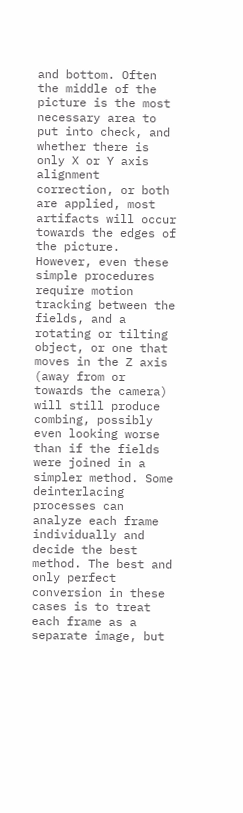and bottom. Often the middle of the picture is the most necessary area to put into check, and whether there is only X or Y axis alignment correction, or both are applied, most artifacts will occur towards the edges of the picture. However, even these simple procedures require motion tracking between the fields, and a rotating or tilting object, or one that moves in the Z axis (away from or towards the camera) will still produce combing, possibly even looking worse than if the fields were joined in a simpler method. Some deinterlacing processes can analyze each frame individually and decide the best method. The best and only perfect conversion in these cases is to treat each frame as a separate image, but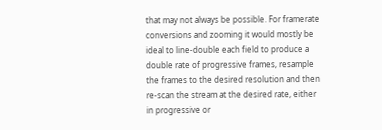that may not always be possible. For framerate conversions and zooming it would mostly be ideal to line-double each field to produce a double rate of progressive frames, resample the frames to the desired resolution and then re-scan the stream at the desired rate, either in progressive or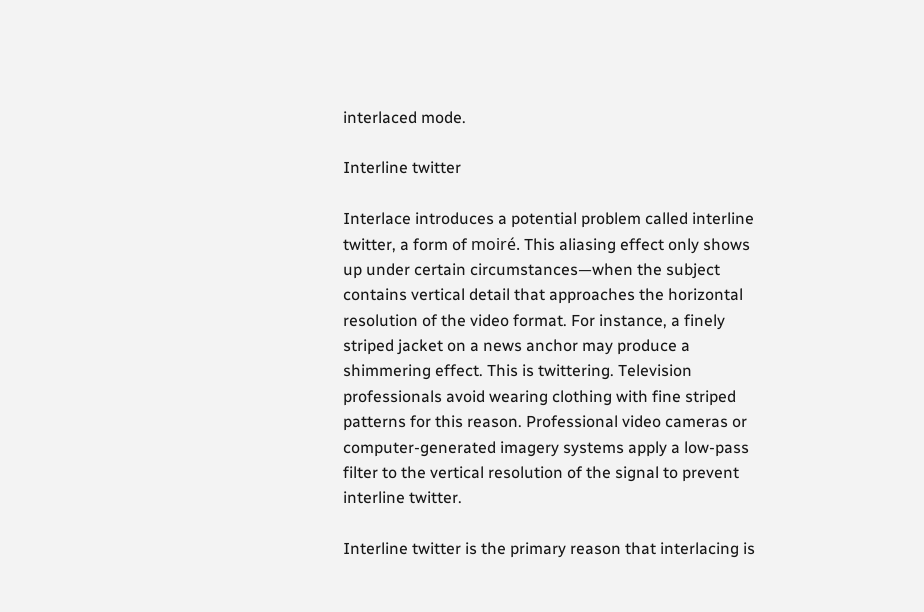interlaced mode.

Interline twitter

Interlace introduces a potential problem called interline twitter, a form of moiré. This aliasing effect only shows up under certain circumstances—when the subject contains vertical detail that approaches the horizontal resolution of the video format. For instance, a finely striped jacket on a news anchor may produce a shimmering effect. This is twittering. Television professionals avoid wearing clothing with fine striped patterns for this reason. Professional video cameras or computer-generated imagery systems apply a low-pass filter to the vertical resolution of the signal to prevent interline twitter.

Interline twitter is the primary reason that interlacing is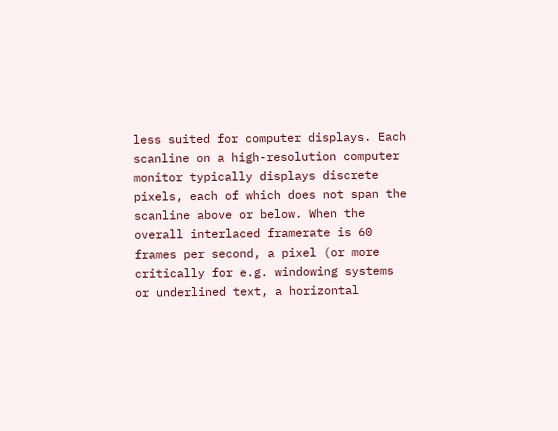less suited for computer displays. Each scanline on a high-resolution computer monitor typically displays discrete pixels, each of which does not span the scanline above or below. When the overall interlaced framerate is 60 frames per second, a pixel (or more critically for e.g. windowing systems or underlined text, a horizontal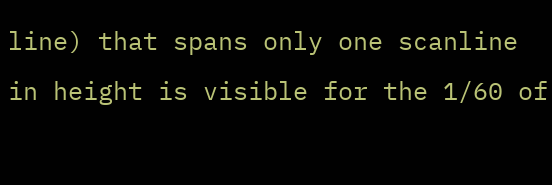line) that spans only one scanline in height is visible for the 1/60 of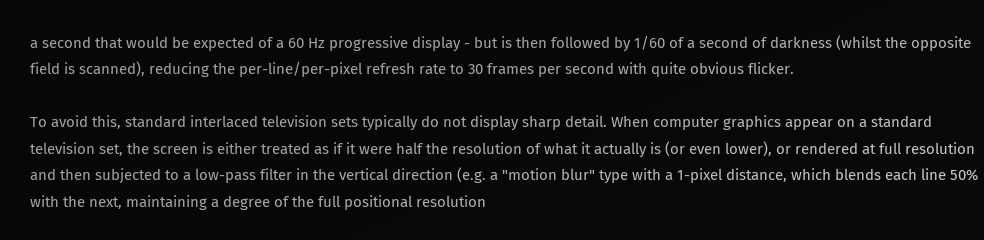a second that would be expected of a 60 Hz progressive display - but is then followed by 1/60 of a second of darkness (whilst the opposite field is scanned), reducing the per-line/per-pixel refresh rate to 30 frames per second with quite obvious flicker.

To avoid this, standard interlaced television sets typically do not display sharp detail. When computer graphics appear on a standard television set, the screen is either treated as if it were half the resolution of what it actually is (or even lower), or rendered at full resolution and then subjected to a low-pass filter in the vertical direction (e.g. a "motion blur" type with a 1-pixel distance, which blends each line 50% with the next, maintaining a degree of the full positional resolution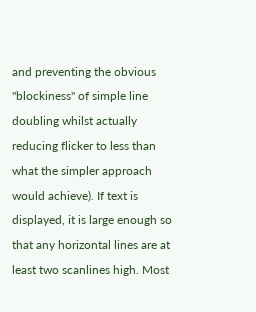and preventing the obvious "blockiness" of simple line doubling whilst actually reducing flicker to less than what the simpler approach would achieve). If text is displayed, it is large enough so that any horizontal lines are at least two scanlines high. Most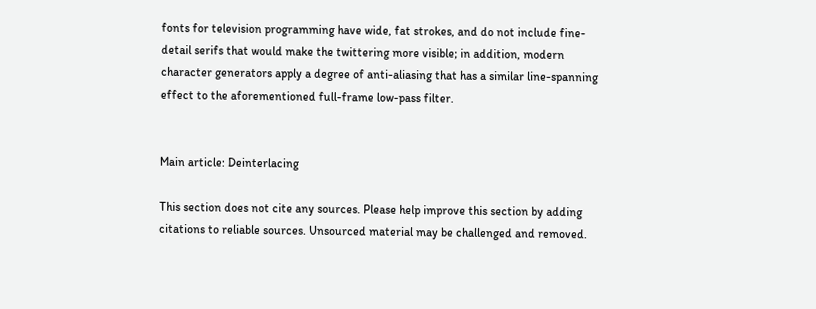fonts for television programming have wide, fat strokes, and do not include fine-detail serifs that would make the twittering more visible; in addition, modern character generators apply a degree of anti-aliasing that has a similar line-spanning effect to the aforementioned full-frame low-pass filter.


Main article: Deinterlacing

This section does not cite any sources. Please help improve this section by adding citations to reliable sources. Unsourced material may be challenged and removed.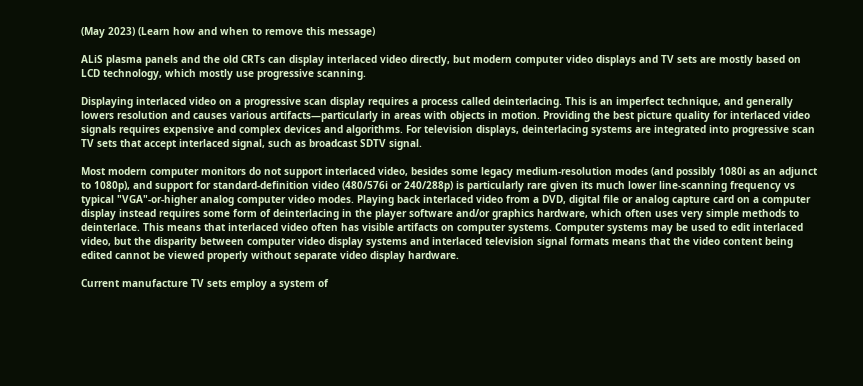(May 2023) (Learn how and when to remove this message)

ALiS plasma panels and the old CRTs can display interlaced video directly, but modern computer video displays and TV sets are mostly based on LCD technology, which mostly use progressive scanning.

Displaying interlaced video on a progressive scan display requires a process called deinterlacing. This is an imperfect technique, and generally lowers resolution and causes various artifacts—particularly in areas with objects in motion. Providing the best picture quality for interlaced video signals requires expensive and complex devices and algorithms. For television displays, deinterlacing systems are integrated into progressive scan TV sets that accept interlaced signal, such as broadcast SDTV signal.

Most modern computer monitors do not support interlaced video, besides some legacy medium-resolution modes (and possibly 1080i as an adjunct to 1080p), and support for standard-definition video (480/576i or 240/288p) is particularly rare given its much lower line-scanning frequency vs typical "VGA"-or-higher analog computer video modes. Playing back interlaced video from a DVD, digital file or analog capture card on a computer display instead requires some form of deinterlacing in the player software and/or graphics hardware, which often uses very simple methods to deinterlace. This means that interlaced video often has visible artifacts on computer systems. Computer systems may be used to edit interlaced video, but the disparity between computer video display systems and interlaced television signal formats means that the video content being edited cannot be viewed properly without separate video display hardware.

Current manufacture TV sets employ a system of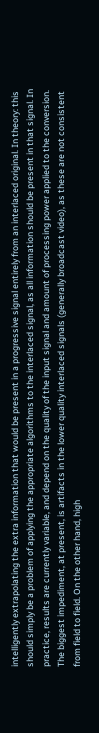intelligently extrapolating the extra information that would be present in a progressive signal entirely from an interlaced original. In theory: this should simply be a problem of applying the appropriate algorithms to the interlaced signal, as all information should be present in that signal. In practice, results are currently variable, and depend on the quality of the input signal and amount of processing power applied to the conversion. The biggest impediment, at present, is artifacts in the lower quality interlaced signals (generally broadcast video), as these are not consistent from field to field. On the other hand, high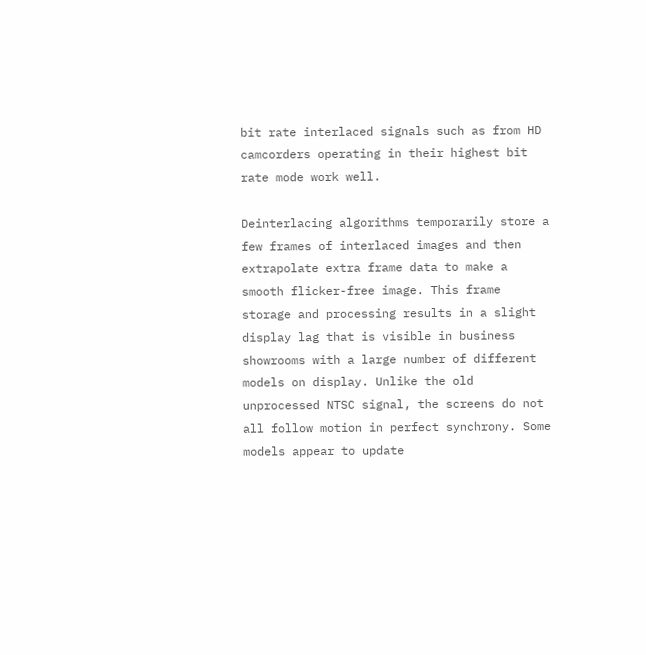bit rate interlaced signals such as from HD camcorders operating in their highest bit rate mode work well.

Deinterlacing algorithms temporarily store a few frames of interlaced images and then extrapolate extra frame data to make a smooth flicker-free image. This frame storage and processing results in a slight display lag that is visible in business showrooms with a large number of different models on display. Unlike the old unprocessed NTSC signal, the screens do not all follow motion in perfect synchrony. Some models appear to update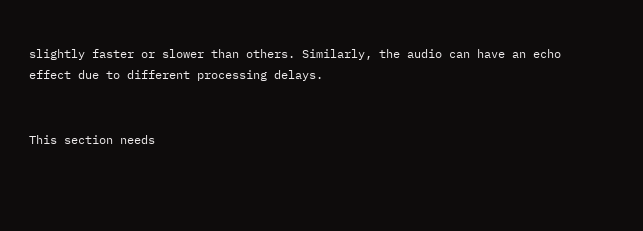slightly faster or slower than others. Similarly, the audio can have an echo effect due to different processing delays.


This section needs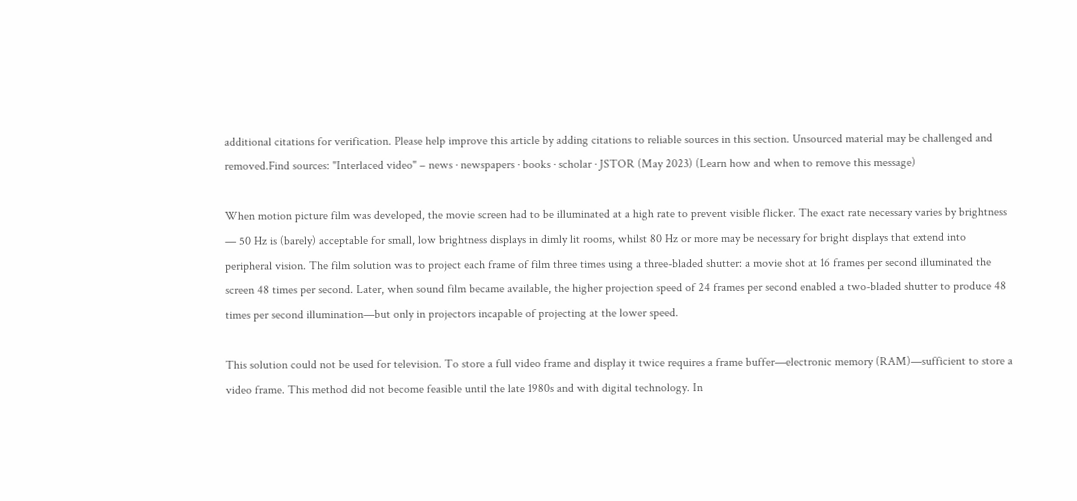additional citations for verification. Please help improve this article by adding citations to reliable sources in this section. Unsourced material may be challenged and removed.Find sources: "Interlaced video" – news · newspapers · books · scholar · JSTOR (May 2023) (Learn how and when to remove this message)

When motion picture film was developed, the movie screen had to be illuminated at a high rate to prevent visible flicker. The exact rate necessary varies by brightness — 50 Hz is (barely) acceptable for small, low brightness displays in dimly lit rooms, whilst 80 Hz or more may be necessary for bright displays that extend into peripheral vision. The film solution was to project each frame of film three times using a three-bladed shutter: a movie shot at 16 frames per second illuminated the screen 48 times per second. Later, when sound film became available, the higher projection speed of 24 frames per second enabled a two-bladed shutter to produce 48 times per second illumination—but only in projectors incapable of projecting at the lower speed.

This solution could not be used for television. To store a full video frame and display it twice requires a frame buffer—electronic memory (RAM)—sufficient to store a video frame. This method did not become feasible until the late 1980s and with digital technology. In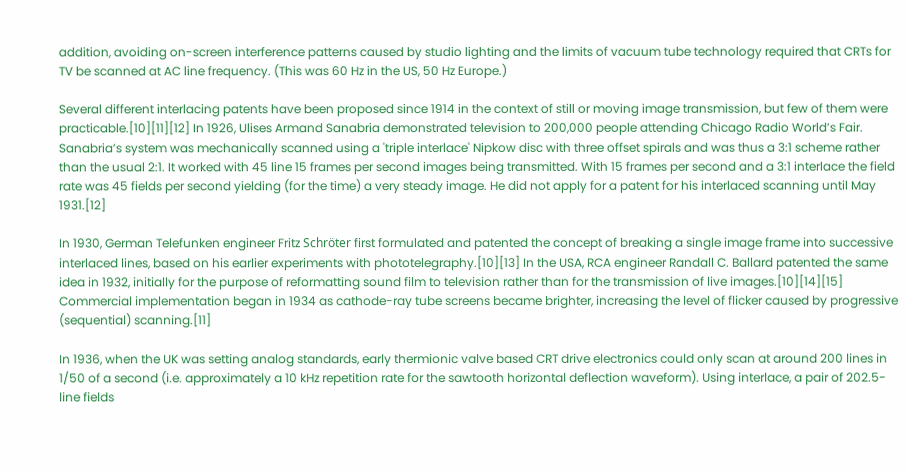addition, avoiding on-screen interference patterns caused by studio lighting and the limits of vacuum tube technology required that CRTs for TV be scanned at AC line frequency. (This was 60 Hz in the US, 50 Hz Europe.)

Several different interlacing patents have been proposed since 1914 in the context of still or moving image transmission, but few of them were practicable.[10][11][12] In 1926, Ulises Armand Sanabria demonstrated television to 200,000 people attending Chicago Radio World’s Fair. Sanabria’s system was mechanically scanned using a 'triple interlace' Nipkow disc with three offset spirals and was thus a 3:1 scheme rather than the usual 2:1. It worked with 45 line 15 frames per second images being transmitted. With 15 frames per second and a 3:1 interlace the field rate was 45 fields per second yielding (for the time) a very steady image. He did not apply for a patent for his interlaced scanning until May 1931.[12]

In 1930, German Telefunken engineer Fritz Schröter first formulated and patented the concept of breaking a single image frame into successive interlaced lines, based on his earlier experiments with phototelegraphy.[10][13] In the USA, RCA engineer Randall C. Ballard patented the same idea in 1932, initially for the purpose of reformatting sound film to television rather than for the transmission of live images.[10][14][15] Commercial implementation began in 1934 as cathode-ray tube screens became brighter, increasing the level of flicker caused by progressive (sequential) scanning.[11]

In 1936, when the UK was setting analog standards, early thermionic valve based CRT drive electronics could only scan at around 200 lines in 1/50 of a second (i.e. approximately a 10 kHz repetition rate for the sawtooth horizontal deflection waveform). Using interlace, a pair of 202.5-line fields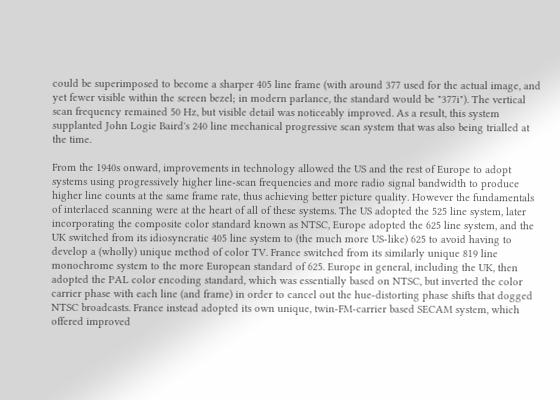could be superimposed to become a sharper 405 line frame (with around 377 used for the actual image, and yet fewer visible within the screen bezel; in modern parlance, the standard would be "377i"). The vertical scan frequency remained 50 Hz, but visible detail was noticeably improved. As a result, this system supplanted John Logie Baird's 240 line mechanical progressive scan system that was also being trialled at the time.

From the 1940s onward, improvements in technology allowed the US and the rest of Europe to adopt systems using progressively higher line-scan frequencies and more radio signal bandwidth to produce higher line counts at the same frame rate, thus achieving better picture quality. However the fundamentals of interlaced scanning were at the heart of all of these systems. The US adopted the 525 line system, later incorporating the composite color standard known as NTSC, Europe adopted the 625 line system, and the UK switched from its idiosyncratic 405 line system to (the much more US-like) 625 to avoid having to develop a (wholly) unique method of color TV. France switched from its similarly unique 819 line monochrome system to the more European standard of 625. Europe in general, including the UK, then adopted the PAL color encoding standard, which was essentially based on NTSC, but inverted the color carrier phase with each line (and frame) in order to cancel out the hue-distorting phase shifts that dogged NTSC broadcasts. France instead adopted its own unique, twin-FM-carrier based SECAM system, which offered improved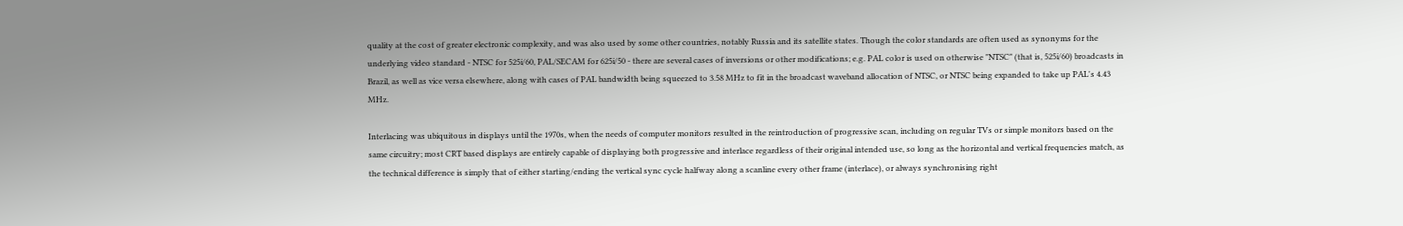quality at the cost of greater electronic complexity, and was also used by some other countries, notably Russia and its satellite states. Though the color standards are often used as synonyms for the underlying video standard - NTSC for 525i/60, PAL/SECAM for 625i/50 - there are several cases of inversions or other modifications; e.g. PAL color is used on otherwise "NTSC" (that is, 525i/60) broadcasts in Brazil, as well as vice versa elsewhere, along with cases of PAL bandwidth being squeezed to 3.58 MHz to fit in the broadcast waveband allocation of NTSC, or NTSC being expanded to take up PAL's 4.43 MHz.

Interlacing was ubiquitous in displays until the 1970s, when the needs of computer monitors resulted in the reintroduction of progressive scan, including on regular TVs or simple monitors based on the same circuitry; most CRT based displays are entirely capable of displaying both progressive and interlace regardless of their original intended use, so long as the horizontal and vertical frequencies match, as the technical difference is simply that of either starting/ending the vertical sync cycle halfway along a scanline every other frame (interlace), or always synchronising right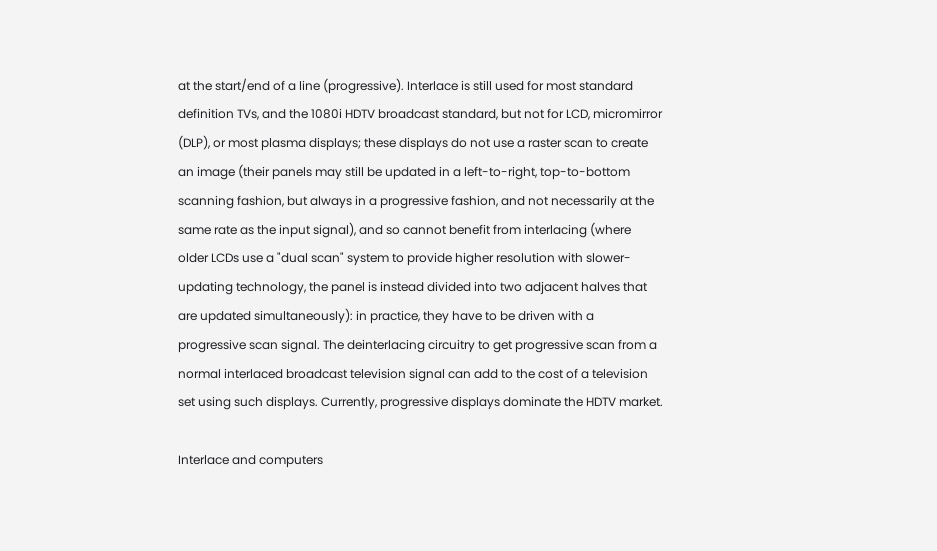at the start/end of a line (progressive). Interlace is still used for most standard definition TVs, and the 1080i HDTV broadcast standard, but not for LCD, micromirror (DLP), or most plasma displays; these displays do not use a raster scan to create an image (their panels may still be updated in a left-to-right, top-to-bottom scanning fashion, but always in a progressive fashion, and not necessarily at the same rate as the input signal), and so cannot benefit from interlacing (where older LCDs use a "dual scan" system to provide higher resolution with slower-updating technology, the panel is instead divided into two adjacent halves that are updated simultaneously): in practice, they have to be driven with a progressive scan signal. The deinterlacing circuitry to get progressive scan from a normal interlaced broadcast television signal can add to the cost of a television set using such displays. Currently, progressive displays dominate the HDTV market.

Interlace and computers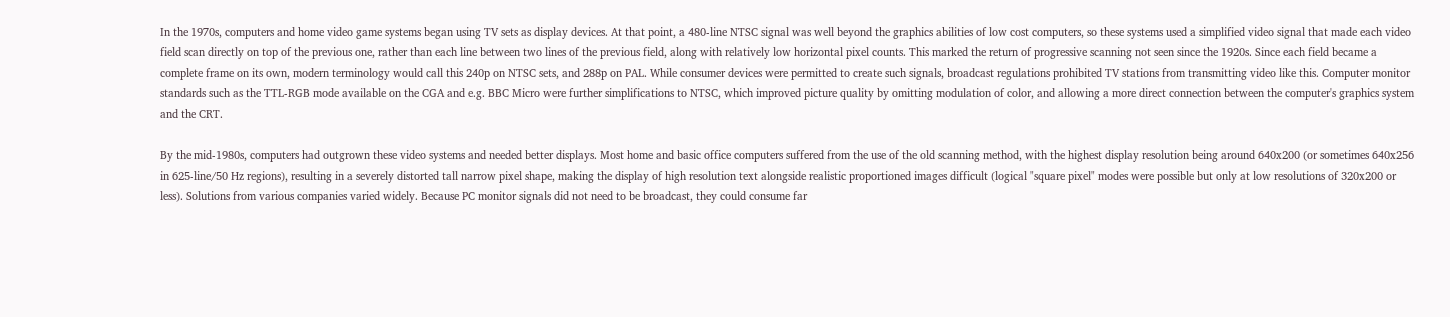In the 1970s, computers and home video game systems began using TV sets as display devices. At that point, a 480-line NTSC signal was well beyond the graphics abilities of low cost computers, so these systems used a simplified video signal that made each video field scan directly on top of the previous one, rather than each line between two lines of the previous field, along with relatively low horizontal pixel counts. This marked the return of progressive scanning not seen since the 1920s. Since each field became a complete frame on its own, modern terminology would call this 240p on NTSC sets, and 288p on PAL. While consumer devices were permitted to create such signals, broadcast regulations prohibited TV stations from transmitting video like this. Computer monitor standards such as the TTL-RGB mode available on the CGA and e.g. BBC Micro were further simplifications to NTSC, which improved picture quality by omitting modulation of color, and allowing a more direct connection between the computer's graphics system and the CRT.

By the mid-1980s, computers had outgrown these video systems and needed better displays. Most home and basic office computers suffered from the use of the old scanning method, with the highest display resolution being around 640x200 (or sometimes 640x256 in 625-line/50 Hz regions), resulting in a severely distorted tall narrow pixel shape, making the display of high resolution text alongside realistic proportioned images difficult (logical "square pixel" modes were possible but only at low resolutions of 320x200 or less). Solutions from various companies varied widely. Because PC monitor signals did not need to be broadcast, they could consume far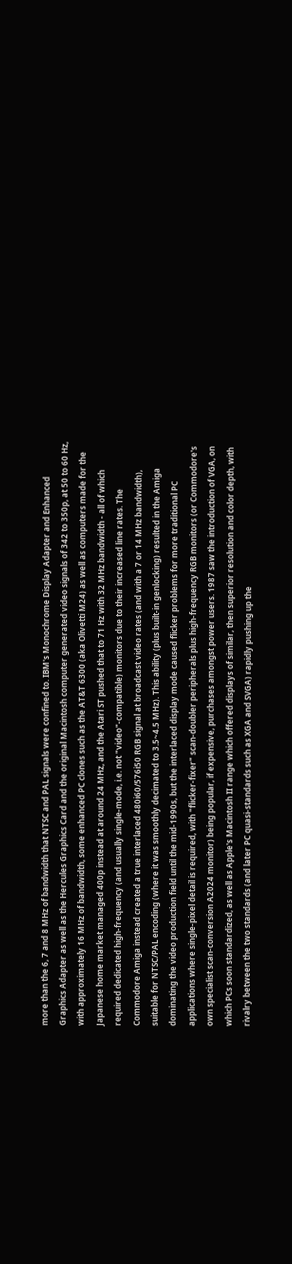more than the 6, 7 and 8 MHz of bandwidth that NTSC and PAL signals were confined to. IBM's Monochrome Display Adapter and Enhanced Graphics Adapter as well as the Hercules Graphics Card and the original Macintosh computer generated video signals of 342 to 350p, at 50 to 60 Hz, with approximately 16 MHz of bandwidth, some enhanced PC clones such as the AT&T 6300 (aka Olivetti M24) as well as computers made for the Japanese home market managed 400p instead at around 24 MHz, and the Atari ST pushed that to 71 Hz with 32 MHz bandwidth - all of which required dedicated high-frequency (and usually single-mode, i.e. not "video"-compatible) monitors due to their increased line rates. The Commodore Amiga instead created a true interlaced 480i60/576i50 RGB signal at broadcast video rates (and with a 7 or 14 MHz bandwidth), suitable for NTSC/PAL encoding (where it was smoothly decimated to 3.5~4.5 MHz). This ability (plus built-in genlocking) resulted in the Amiga dominating the video production field until the mid-1990s, but the interlaced display mode caused flicker problems for more traditional PC applications where single-pixel detail is required, with "flicker-fixer" scan-doubler peripherals plus high-frequency RGB monitors (or Commodore's own specialist scan-conversion A2024 monitor) being popular, if expensive, purchases amongst power users. 1987 saw the introduction of VGA, on which PCs soon standardized, as well as Apple's Macintosh II range which offered displays of similar, then superior resolution and color depth, with rivalry between the two standards (and later PC quasi-standards such as XGA and SVGA) rapidly pushing up the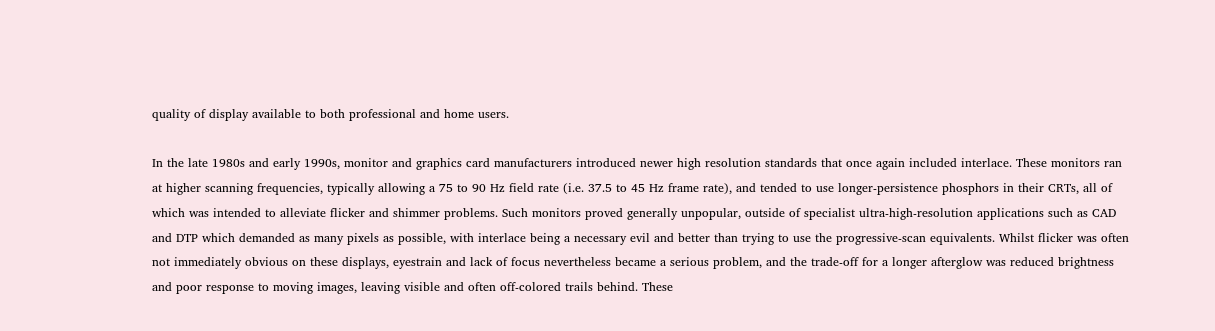quality of display available to both professional and home users.

In the late 1980s and early 1990s, monitor and graphics card manufacturers introduced newer high resolution standards that once again included interlace. These monitors ran at higher scanning frequencies, typically allowing a 75 to 90 Hz field rate (i.e. 37.5 to 45 Hz frame rate), and tended to use longer-persistence phosphors in their CRTs, all of which was intended to alleviate flicker and shimmer problems. Such monitors proved generally unpopular, outside of specialist ultra-high-resolution applications such as CAD and DTP which demanded as many pixels as possible, with interlace being a necessary evil and better than trying to use the progressive-scan equivalents. Whilst flicker was often not immediately obvious on these displays, eyestrain and lack of focus nevertheless became a serious problem, and the trade-off for a longer afterglow was reduced brightness and poor response to moving images, leaving visible and often off-colored trails behind. These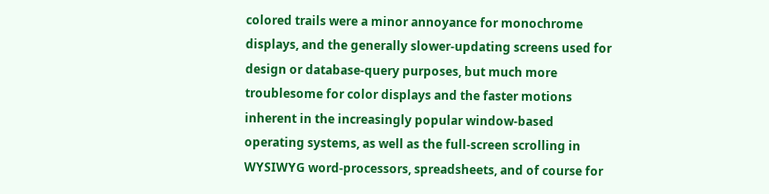colored trails were a minor annoyance for monochrome displays, and the generally slower-updating screens used for design or database-query purposes, but much more troublesome for color displays and the faster motions inherent in the increasingly popular window-based operating systems, as well as the full-screen scrolling in WYSIWYG word-processors, spreadsheets, and of course for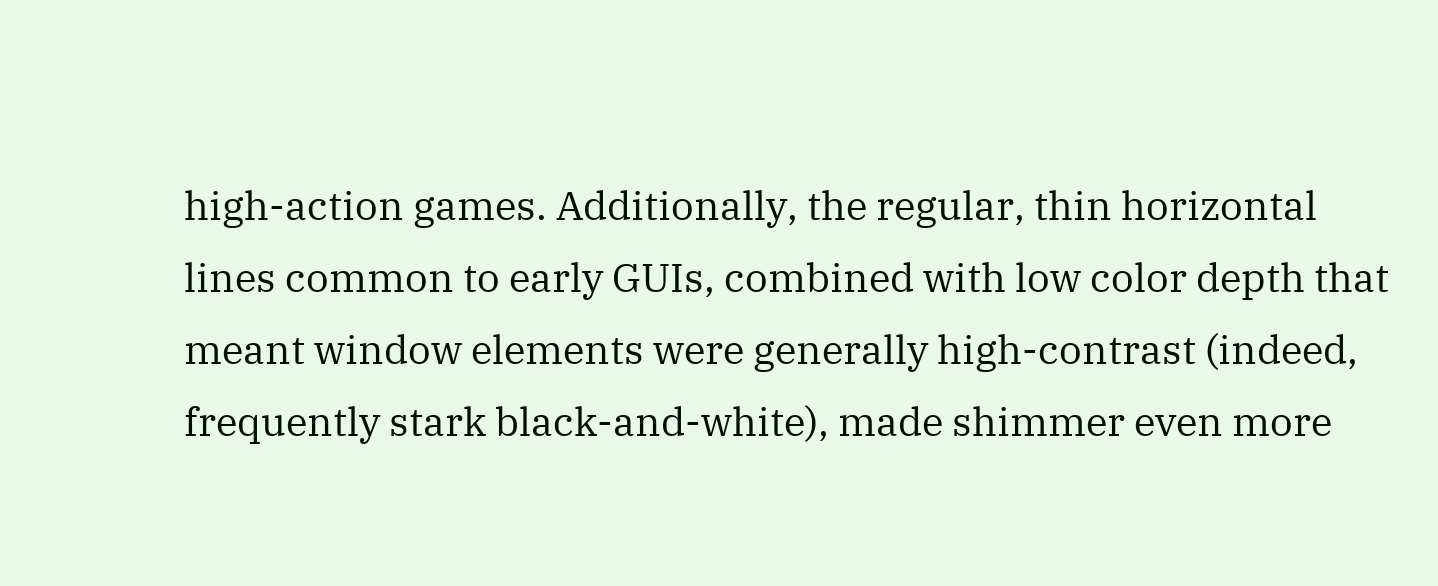high-action games. Additionally, the regular, thin horizontal lines common to early GUIs, combined with low color depth that meant window elements were generally high-contrast (indeed, frequently stark black-and-white), made shimmer even more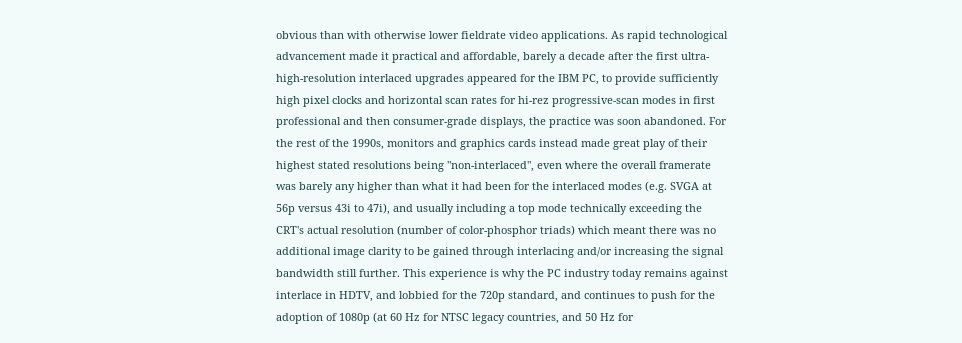obvious than with otherwise lower fieldrate video applications. As rapid technological advancement made it practical and affordable, barely a decade after the first ultra-high-resolution interlaced upgrades appeared for the IBM PC, to provide sufficiently high pixel clocks and horizontal scan rates for hi-rez progressive-scan modes in first professional and then consumer-grade displays, the practice was soon abandoned. For the rest of the 1990s, monitors and graphics cards instead made great play of their highest stated resolutions being "non-interlaced", even where the overall framerate was barely any higher than what it had been for the interlaced modes (e.g. SVGA at 56p versus 43i to 47i), and usually including a top mode technically exceeding the CRT's actual resolution (number of color-phosphor triads) which meant there was no additional image clarity to be gained through interlacing and/or increasing the signal bandwidth still further. This experience is why the PC industry today remains against interlace in HDTV, and lobbied for the 720p standard, and continues to push for the adoption of 1080p (at 60 Hz for NTSC legacy countries, and 50 Hz for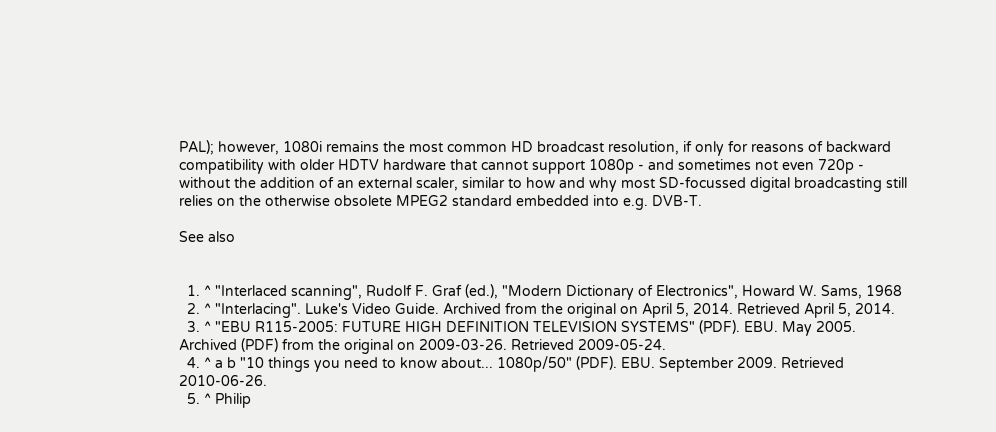PAL); however, 1080i remains the most common HD broadcast resolution, if only for reasons of backward compatibility with older HDTV hardware that cannot support 1080p - and sometimes not even 720p - without the addition of an external scaler, similar to how and why most SD-focussed digital broadcasting still relies on the otherwise obsolete MPEG2 standard embedded into e.g. DVB-T.

See also


  1. ^ "Interlaced scanning", Rudolf F. Graf (ed.), "Modern Dictionary of Electronics", Howard W. Sams, 1968
  2. ^ "Interlacing". Luke's Video Guide. Archived from the original on April 5, 2014. Retrieved April 5, 2014.
  3. ^ "EBU R115-2005: FUTURE HIGH DEFINITION TELEVISION SYSTEMS" (PDF). EBU. May 2005. Archived (PDF) from the original on 2009-03-26. Retrieved 2009-05-24.
  4. ^ a b "10 things you need to know about... 1080p/50" (PDF). EBU. September 2009. Retrieved 2010-06-26.
  5. ^ Philip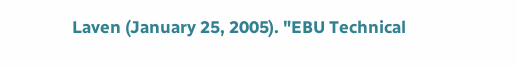Laven (January 25, 2005). "EBU Technical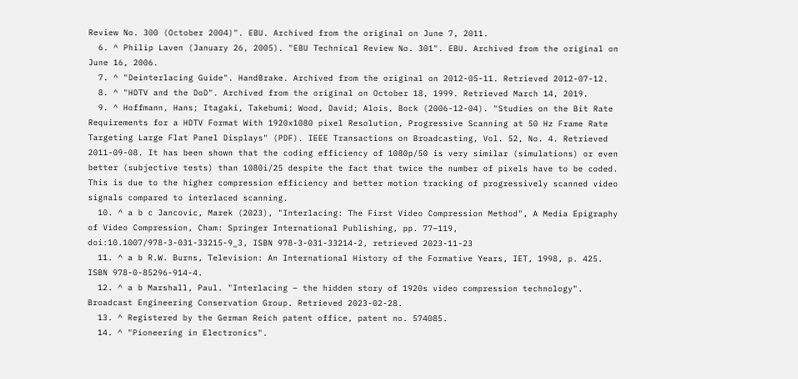Review No. 300 (October 2004)". EBU. Archived from the original on June 7, 2011.
  6. ^ Philip Laven (January 26, 2005). "EBU Technical Review No. 301". EBU. Archived from the original on June 16, 2006.
  7. ^ "Deinterlacing Guide". HandBrake. Archived from the original on 2012-05-11. Retrieved 2012-07-12.
  8. ^ "HDTV and the DoD". Archived from the original on October 18, 1999. Retrieved March 14, 2019.
  9. ^ Hoffmann, Hans; Itagaki, Takebumi; Wood, David; Alois, Bock (2006-12-04). "Studies on the Bit Rate Requirements for a HDTV Format With 1920x1080 pixel Resolution, Progressive Scanning at 50 Hz Frame Rate Targeting Large Flat Panel Displays" (PDF). IEEE Transactions on Broadcasting, Vol. 52, No. 4. Retrieved 2011-09-08. It has been shown that the coding efficiency of 1080p/50 is very similar (simulations) or even better (subjective tests) than 1080i/25 despite the fact that twice the number of pixels have to be coded. This is due to the higher compression efficiency and better motion tracking of progressively scanned video signals compared to interlaced scanning.
  10. ^ a b c Jancovic, Marek (2023), "Interlacing: The First Video Compression Method", A Media Epigraphy of Video Compression, Cham: Springer International Publishing, pp. 77–119, doi:10.1007/978-3-031-33215-9_3, ISBN 978-3-031-33214-2, retrieved 2023-11-23
  11. ^ a b R.W. Burns, Television: An International History of the Formative Years, IET, 1998, p. 425. ISBN 978-0-85296-914-4.
  12. ^ a b Marshall, Paul. "Interlacing – the hidden story of 1920s video compression technology". Broadcast Engineering Conservation Group. Retrieved 2023-02-28.
  13. ^ Registered by the German Reich patent office, patent no. 574085.
  14. ^ "Pioneering in Electronics".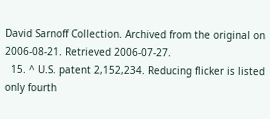David Sarnoff Collection. Archived from the original on 2006-08-21. Retrieved 2006-07-27.
  15. ^ U.S. patent 2,152,234. Reducing flicker is listed only fourth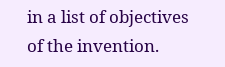in a list of objectives of the invention.